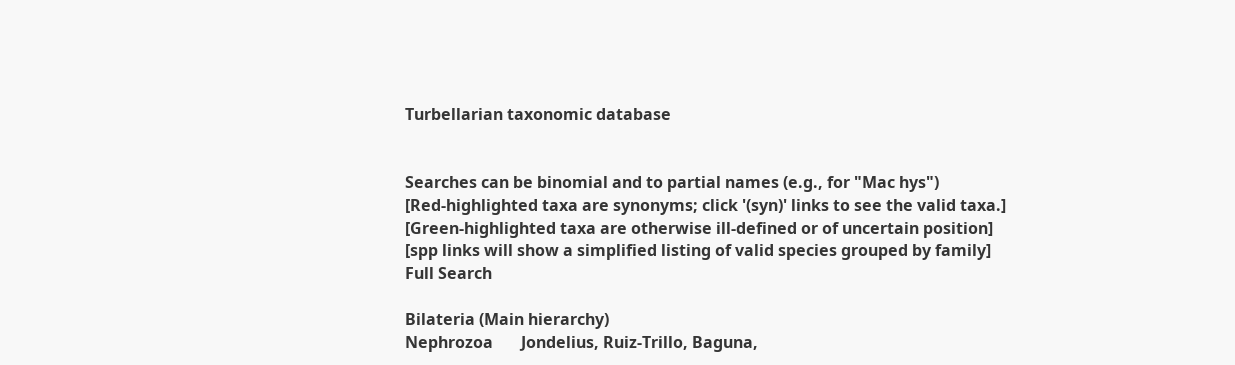Turbellarian taxonomic database


Searches can be binomial and to partial names (e.g., for "Mac hys")
[Red-highlighted taxa are synonyms; click '(syn)' links to see the valid taxa.]
[Green-highlighted taxa are otherwise ill-defined or of uncertain position]
[spp links will show a simplified listing of valid species grouped by family]
Full Search

Bilateria (Main hierarchy)
Nephrozoa       Jondelius, Ruiz-Trillo, Baguna,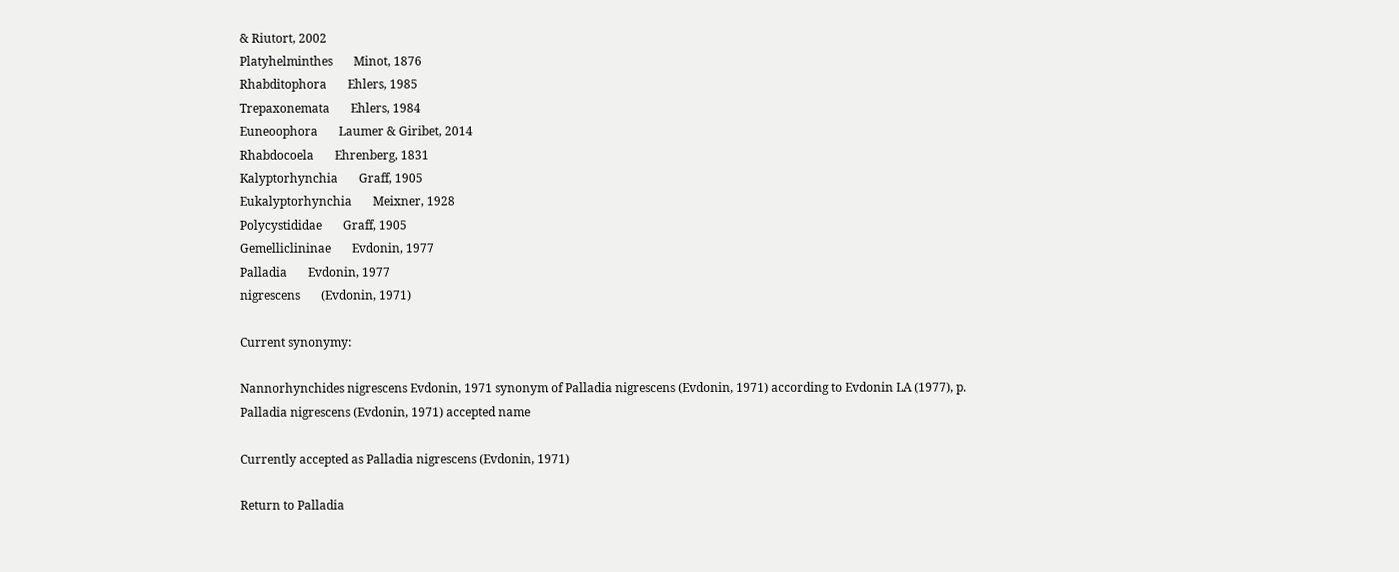& Riutort, 2002
Platyhelminthes       Minot, 1876
Rhabditophora       Ehlers, 1985
Trepaxonemata       Ehlers, 1984
Euneoophora       Laumer & Giribet, 2014
Rhabdocoela       Ehrenberg, 1831
Kalyptorhynchia       Graff, 1905
Eukalyptorhynchia       Meixner, 1928
Polycystididae       Graff, 1905
Gemelliclininae       Evdonin, 1977
Palladia       Evdonin, 1977
nigrescens       (Evdonin, 1971)

Current synonymy:

Nannorhynchides nigrescens Evdonin, 1971 synonym of Palladia nigrescens (Evdonin, 1971) according to Evdonin LA (1977), p.
Palladia nigrescens (Evdonin, 1971) accepted name

Currently accepted as Palladia nigrescens (Evdonin, 1971)

Return to Palladia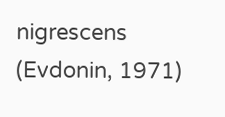nigrescens (Evdonin, 1971)